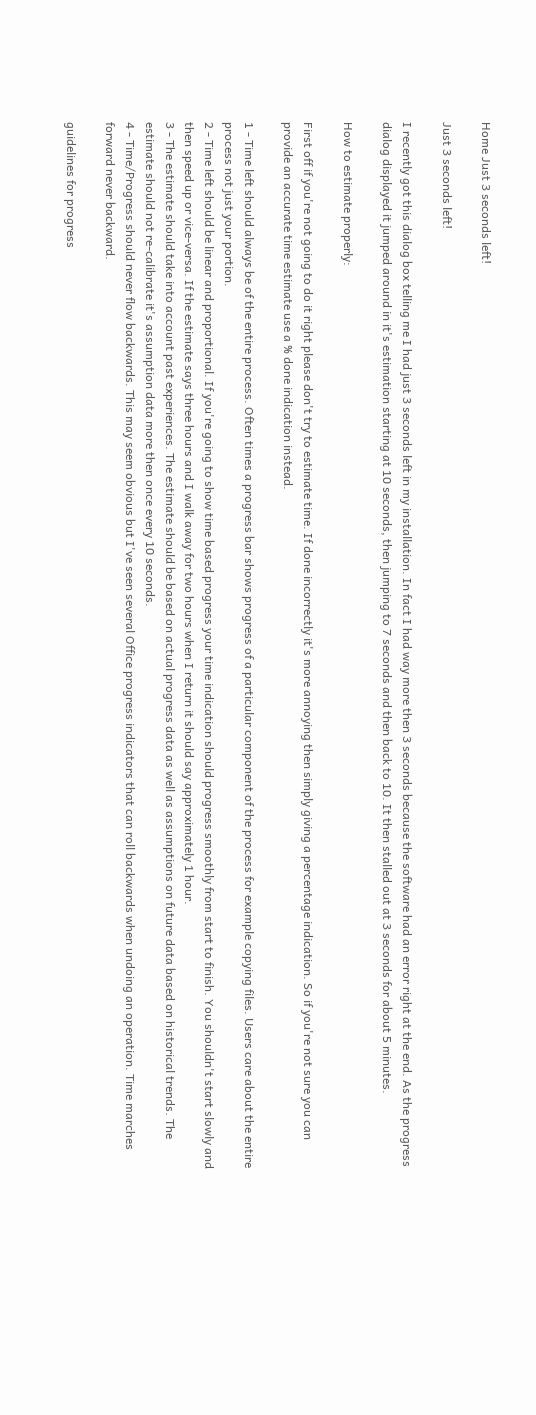Home Just 3 seconds left!

Just 3 seconds left!

I recently got this dialog box telling me I had just 3 seconds left in my installation. In fact I had way more then 3 seconds because the software had an error right at the end. As the progress dialog displayed it jumped around in it's estimation starting at 10 seconds, then jumping to 7 seconds and then back to 10. It then stalled out at 3 seconds for about 5 minutes.

How to estimate properly:

First off if you're not going to do it right please don't try to estimate time. If done incorrectly it's more annoying then simply giving a percentage indication. So if you're not sure you can provide an accurate time estimate use a % done indication instead.

1 - Time left should always be of the entire process. Often times a progress bar shows progress of a particular component of the process for example copying files. Users care about the entire process not just your portion.
2 - Time left should be linear and proportional. If you're going to show time based progress your time indication should progress smoothly from start to finish. You shouldn't start slowly and then speed up or vice-versa. If the estimate says three hours and I walk away for two hours when I return it should say approximately 1 hour.
3 - The estimate should take into account past experiences. The estimate should be based on actual progress data as well as assumptions on future data based on historical trends. The estimate should not re-calibrate it's assumption data more then once every 10 seconds.
4 - Time/Progress should never flow backwards. This may seem obvious but I've seen several Office progress indicators that can roll backwards when undoing an operation. Time marches forward never backward.

guidelines for progress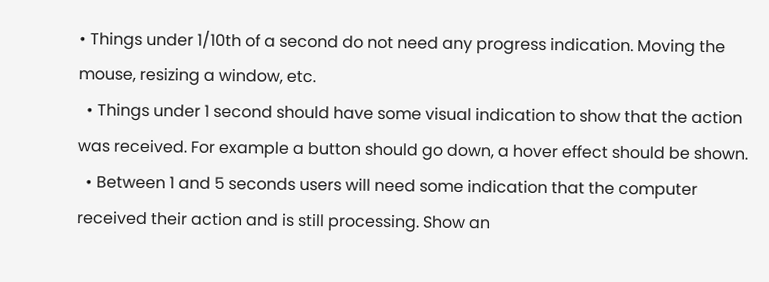• Things under 1/10th of a second do not need any progress indication. Moving the mouse, resizing a window, etc.
  • Things under 1 second should have some visual indication to show that the action was received. For example a button should go down, a hover effect should be shown.
  • Between 1 and 5 seconds users will need some indication that the computer received their action and is still processing. Show an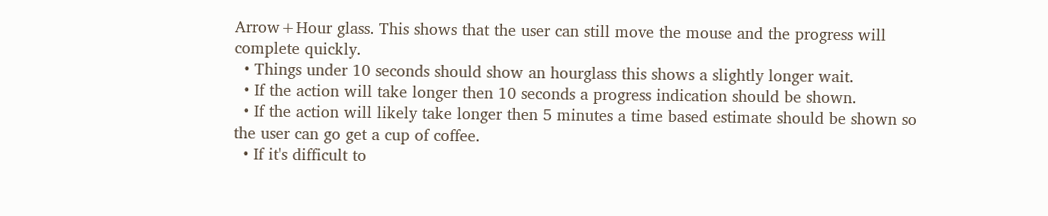Arrow+Hour glass. This shows that the user can still move the mouse and the progress will complete quickly.
  • Things under 10 seconds should show an hourglass this shows a slightly longer wait.
  • If the action will take longer then 10 seconds a progress indication should be shown.
  • If the action will likely take longer then 5 minutes a time based estimate should be shown so the user can go get a cup of coffee.
  • If it's difficult to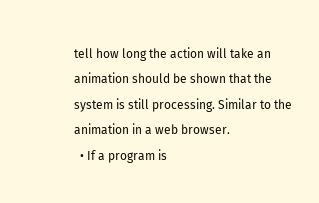tell how long the action will take an animation should be shown that the system is still processing. Similar to the animation in a web browser.
  • If a program is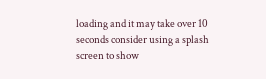loading and it may take over 10 seconds consider using a splash screen to show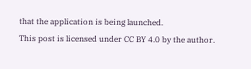that the application is being launched.
This post is licensed under CC BY 4.0 by the author.